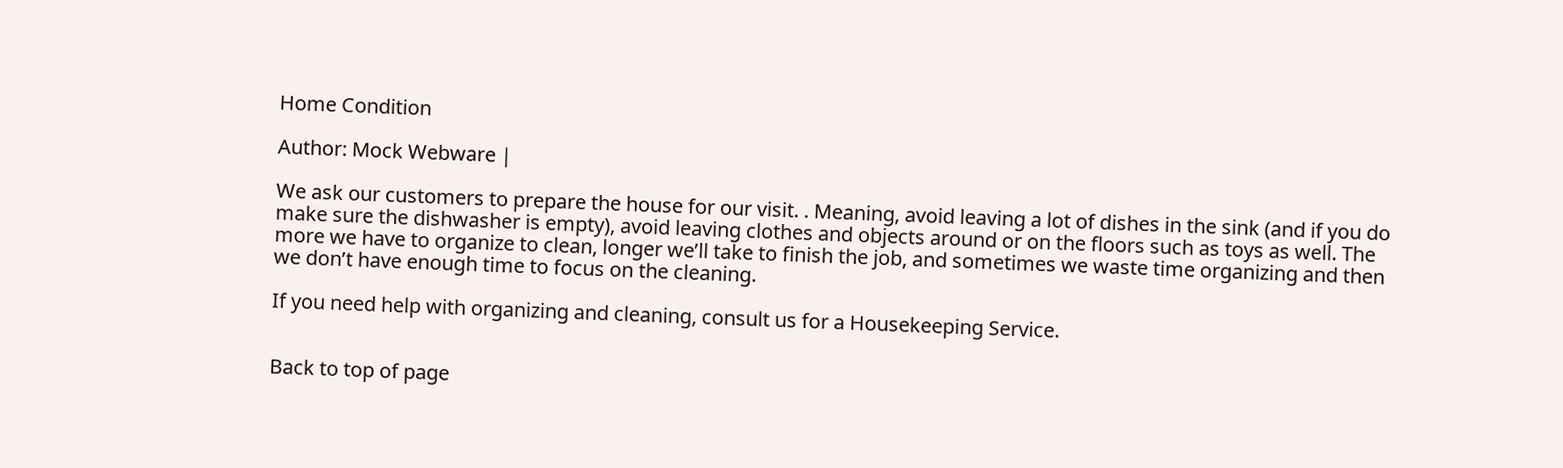Home Condition

Author: Mock Webware |

We ask our customers to prepare the house for our visit. . Meaning, avoid leaving a lot of dishes in the sink (and if you do make sure the dishwasher is empty), avoid leaving clothes and objects around or on the floors such as toys as well. The more we have to organize to clean, longer we’ll take to finish the job, and sometimes we waste time organizing and then we don’t have enough time to focus on the cleaning.

If you need help with organizing and cleaning, consult us for a Housekeeping Service.


Back to top of page